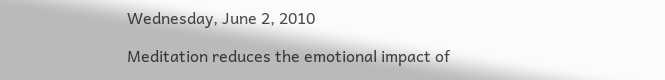Wednesday, June 2, 2010

Meditation reduces the emotional impact of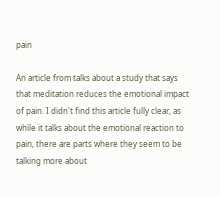pain

An article from talks about a study that says that meditation reduces the emotional impact of pain. I didn't find this article fully clear, as while it talks about the emotional reaction to pain, there are parts where they seem to be talking more about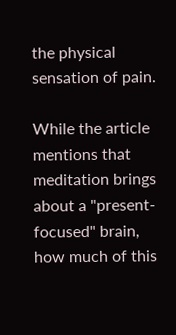the physical sensation of pain.

While the article mentions that meditation brings about a "present-focused" brain, how much of this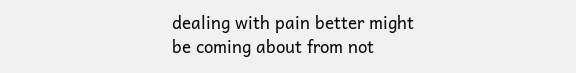dealing with pain better might be coming about from not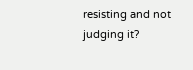resisting and not judging it?